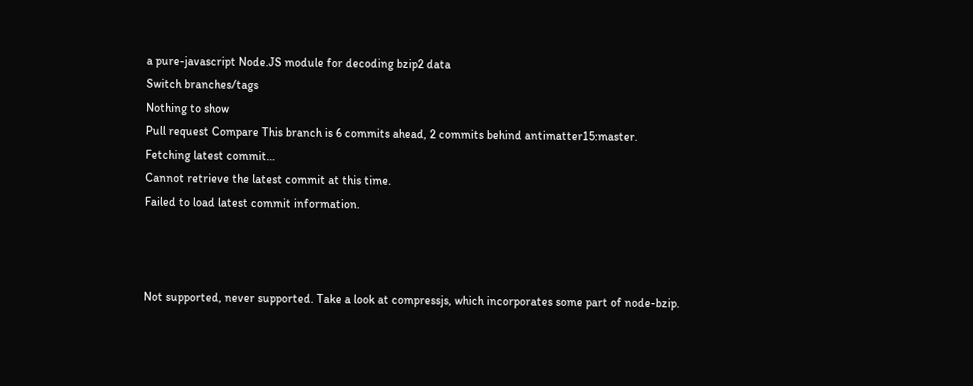a pure-javascript Node.JS module for decoding bzip2 data
Switch branches/tags
Nothing to show
Pull request Compare This branch is 6 commits ahead, 2 commits behind antimatter15:master.
Fetching latest commit…
Cannot retrieve the latest commit at this time.
Failed to load latest commit information.



Not supported, never supported. Take a look at compressjs, which incorporates some part of node-bzip.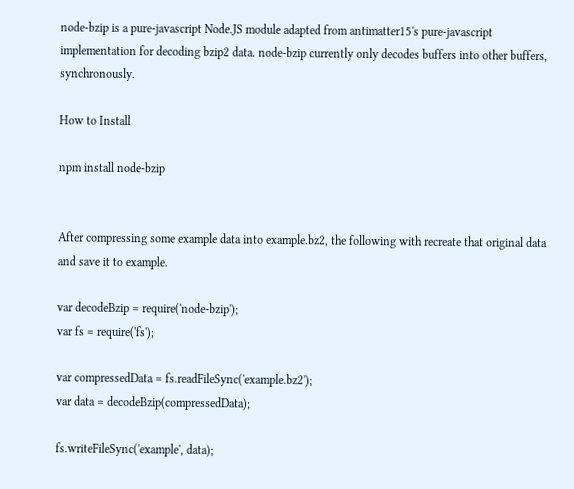node-bzip is a pure-javascript Node.JS module adapted from antimatter15's pure-javascript implementation for decoding bzip2 data. node-bzip currently only decodes buffers into other buffers, synchronously.

How to Install

npm install node-bzip


After compressing some example data into example.bz2, the following with recreate that original data and save it to example.

var decodeBzip = require('node-bzip');
var fs = require('fs');

var compressedData = fs.readFileSync('example.bz2');
var data = decodeBzip(compressedData);

fs.writeFileSync('example', data);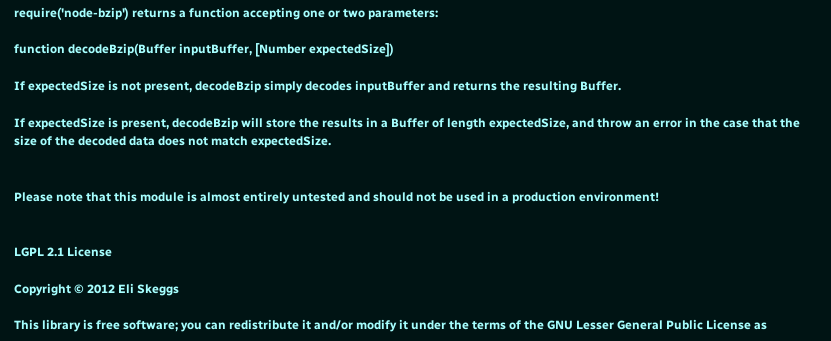require('node-bzip') returns a function accepting one or two parameters:

function decodeBzip(Buffer inputBuffer, [Number expectedSize])

If expectedSize is not present, decodeBzip simply decodes inputBuffer and returns the resulting Buffer.

If expectedSize is present, decodeBzip will store the results in a Buffer of length expectedSize, and throw an error in the case that the size of the decoded data does not match expectedSize.


Please note that this module is almost entirely untested and should not be used in a production environment!


LGPL 2.1 License

Copyright © 2012 Eli Skeggs

This library is free software; you can redistribute it and/or modify it under the terms of the GNU Lesser General Public License as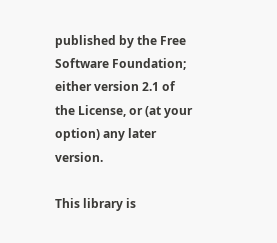published by the Free Software Foundation; either version 2.1 of the License, or (at your option) any later version.

This library is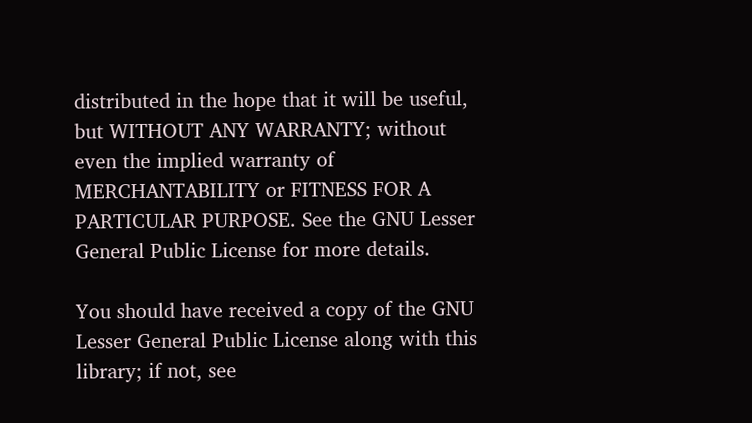distributed in the hope that it will be useful, but WITHOUT ANY WARRANTY; without even the implied warranty of MERCHANTABILITY or FITNESS FOR A PARTICULAR PURPOSE. See the GNU Lesser General Public License for more details.

You should have received a copy of the GNU Lesser General Public License along with this library; if not, see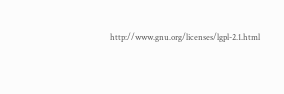http://www.gnu.org/licenses/lgpl-2.1.html